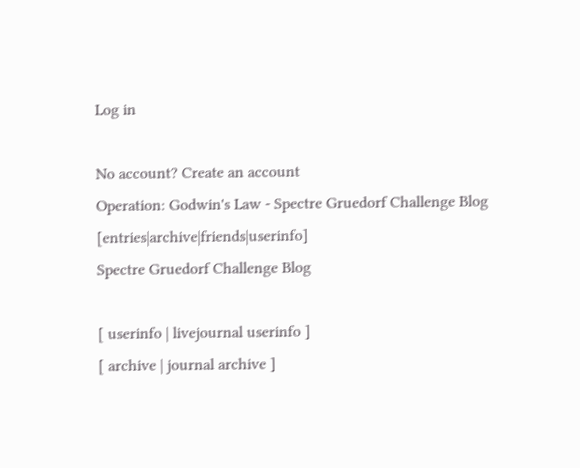Log in

No account? Create an account
Operation: Godwin's Law - Spectre Gruedorf Challenge Blog [entries|archive|friends|userinfo]
Spectre Gruedorf Challenge Blog

[ userinfo | livejournal userinfo ]
[ archive | journal archive ]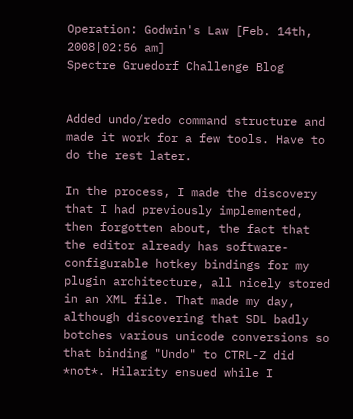Operation: Godwin's Law [Feb. 14th, 2008|02:56 am]
Spectre Gruedorf Challenge Blog


Added undo/redo command structure and made it work for a few tools. Have to do the rest later.

In the process, I made the discovery that I had previously implemented, then forgotten about, the fact that the editor already has software-configurable hotkey bindings for my plugin architecture, all nicely stored in an XML file. That made my day, although discovering that SDL badly botches various unicode conversions so that binding "Undo" to CTRL-Z did *not*. Hilarity ensued while I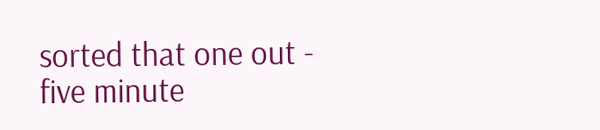sorted that one out - five minute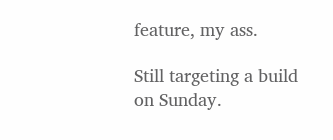feature, my ass.

Still targeting a build on Sunday.